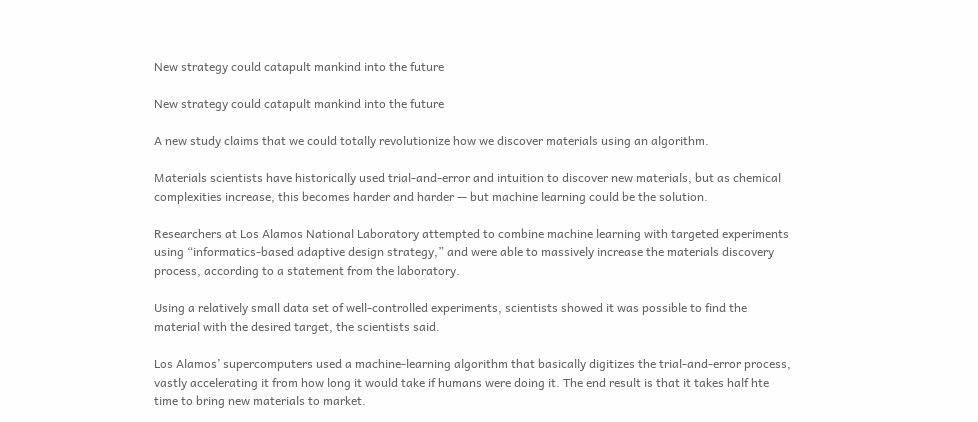New strategy could catapult mankind into the future

New strategy could catapult mankind into the future

A new study claims that we could totally revolutionize how we discover materials using an algorithm.

Materials scientists have historically used trial-and-error and intuition to discover new materials, but as chemical complexities increase, this becomes harder and harder — but machine learning could be the solution.

Researchers at Los Alamos National Laboratory attempted to combine machine learning with targeted experiments using “informatics-based adaptive design strategy,” and were able to massively increase the materials discovery process, according to a statement from the laboratory.

Using a relatively small data set of well-controlled experiments, scientists showed it was possible to find the material with the desired target, the scientists said.

Los Alamos’ supercomputers used a machine-learning algorithm that basically digitizes the trial-and-error process, vastly accelerating it from how long it would take if humans were doing it. The end result is that it takes half hte time to bring new materials to market.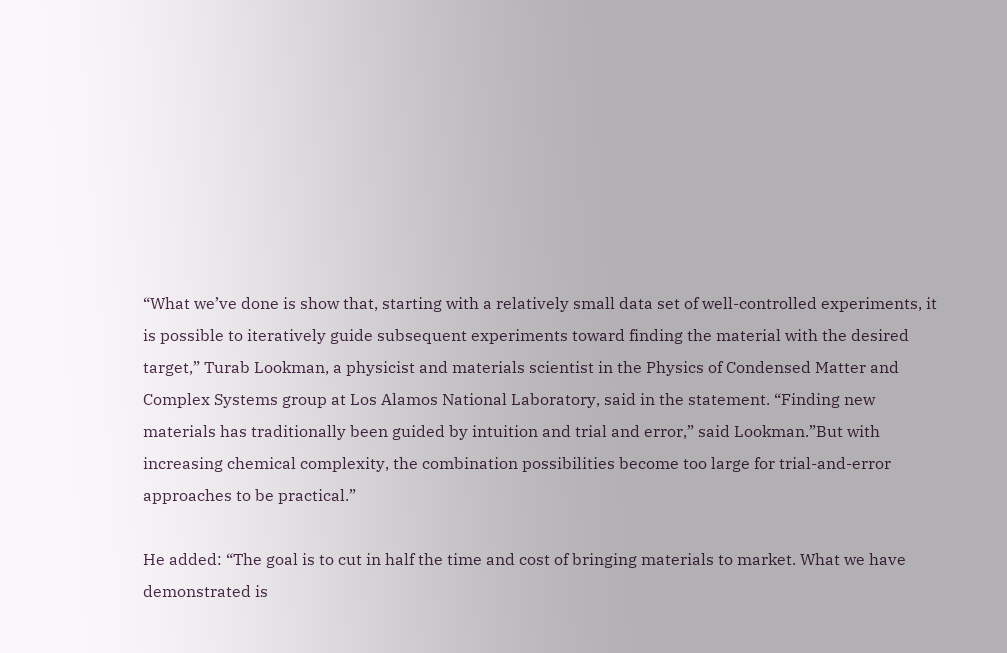“What we’ve done is show that, starting with a relatively small data set of well-controlled experiments, it is possible to iteratively guide subsequent experiments toward finding the material with the desired target,” Turab Lookman, a physicist and materials scientist in the Physics of Condensed Matter and Complex Systems group at Los Alamos National Laboratory, said in the statement. “Finding new materials has traditionally been guided by intuition and trial and error,” said Lookman.”But with increasing chemical complexity, the combination possibilities become too large for trial-and-error approaches to be practical.”

He added: “The goal is to cut in half the time and cost of bringing materials to market. What we have demonstrated is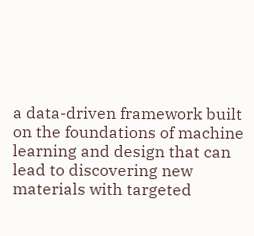a data-driven framework built on the foundations of machine learning and design that can lead to discovering new materials with targeted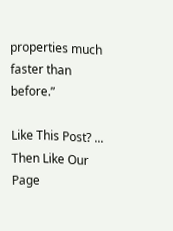properties much faster than before.”

Like This Post? ... Then Like Our Page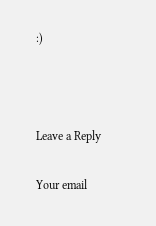:)



Leave a Reply

Your email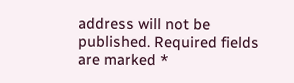address will not be published. Required fields are marked *